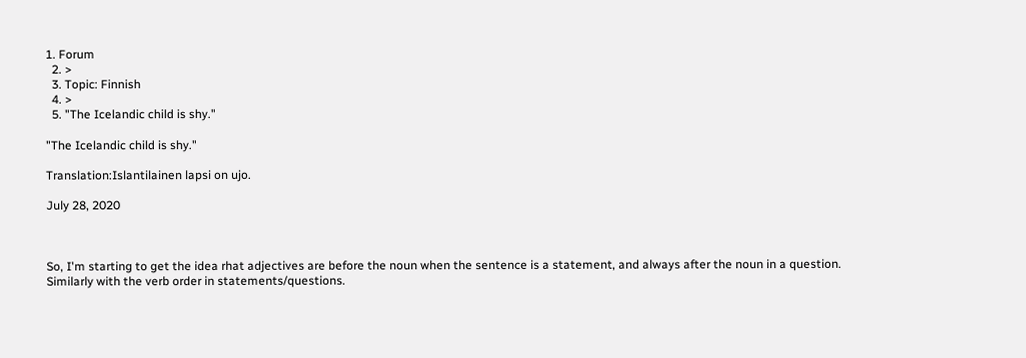1. Forum
  2. >
  3. Topic: Finnish
  4. >
  5. "The Icelandic child is shy."

"The Icelandic child is shy."

Translation:Islantilainen lapsi on ujo.

July 28, 2020



So, I'm starting to get the idea rhat adjectives are before the noun when the sentence is a statement, and always after the noun in a question. Similarly with the verb order in statements/questions.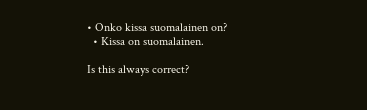• Onko kissa suomalainen on?
  • Kissa on suomalainen.

Is this always correct?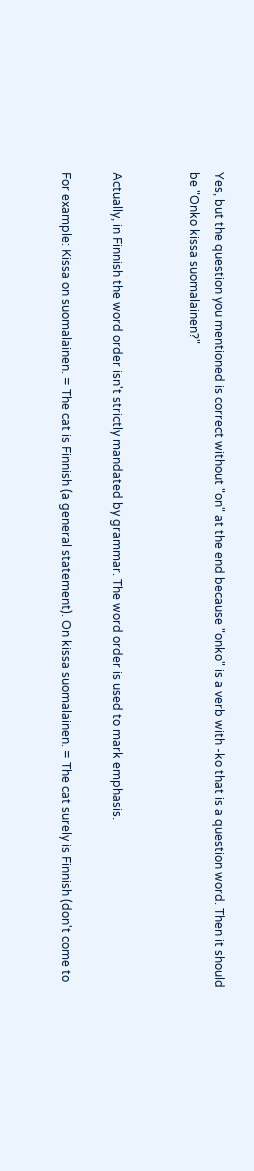Yes, but the question you mentioned is correct without "on" at the end because "onko" is a verb with -ko that is a question word. Then it should be "Onko kissa suomalainen?"


Actually, in Finnish the word order isn't strictly mandated by grammar. The word order is used to mark emphasis.

For example: Kissa on suomalainen. = The cat is Finnish (a general statement). On kissa suomalainen. = The cat surely is Finnish (don't come to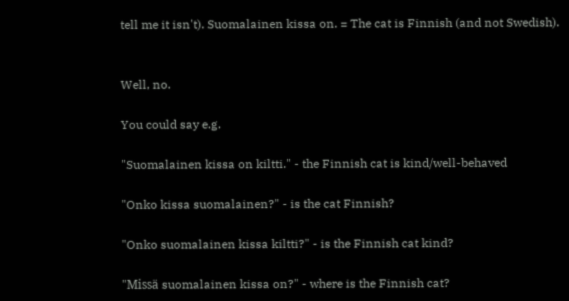tell me it isn't). Suomalainen kissa on. = The cat is Finnish (and not Swedish).


Well, no.

You could say e.g.

"Suomalainen kissa on kiltti." - the Finnish cat is kind/well-behaved

"Onko kissa suomalainen?" - is the cat Finnish?

"Onko suomalainen kissa kiltti?" - is the Finnish cat kind?

"Missä suomalainen kissa on?" - where is the Finnish cat?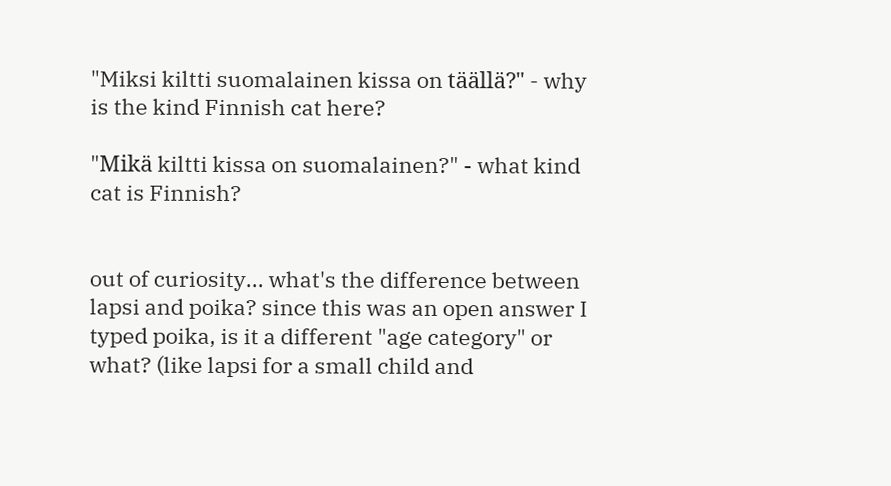"Miksi kiltti suomalainen kissa on täällä?" - why is the kind Finnish cat here?

"Mikä kiltti kissa on suomalainen?" - what kind cat is Finnish?


out of curiosity... what's the difference between lapsi and poika? since this was an open answer I typed poika, is it a different "age category" or what? (like lapsi for a small child and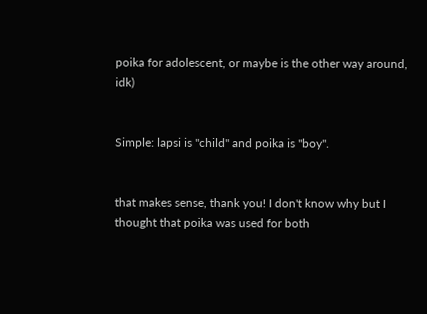poika for adolescent, or maybe is the other way around, idk)


Simple: lapsi is "child" and poika is "boy".


that makes sense, thank you! I don't know why but I thought that poika was used for both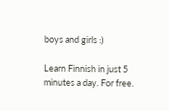boys and girls :)

Learn Finnish in just 5 minutes a day. For free.